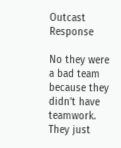Outcast Response

No they were a bad team because they didn’t have teamwork. They just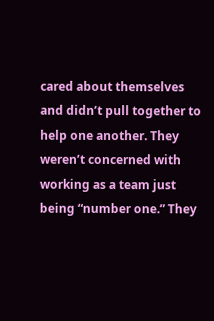cared about themselves and didn’t pull together to help one another. They weren’t concerned with working as a team just being “number one.” They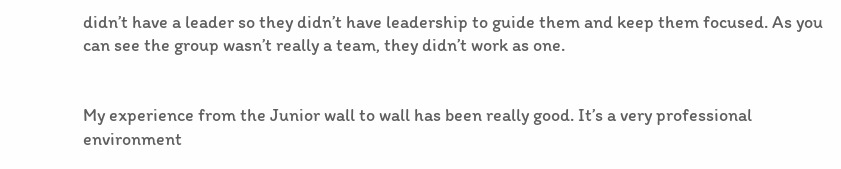didn’t have a leader so they didn’t have leadership to guide them and keep them focused. As you can see the group wasn’t really a team, they didn’t work as one.


My experience from the Junior wall to wall has been really good. It’s a very professional environment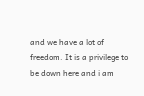and we have a lot of freedom. It is a privilege to be down here and i am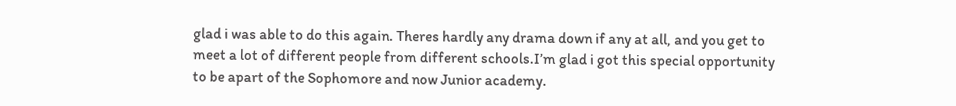glad i was able to do this again. Theres hardly any drama down if any at all, and you get to meet a lot of different people from different schools.I’m glad i got this special opportunity to be apart of the Sophomore and now Junior academy.